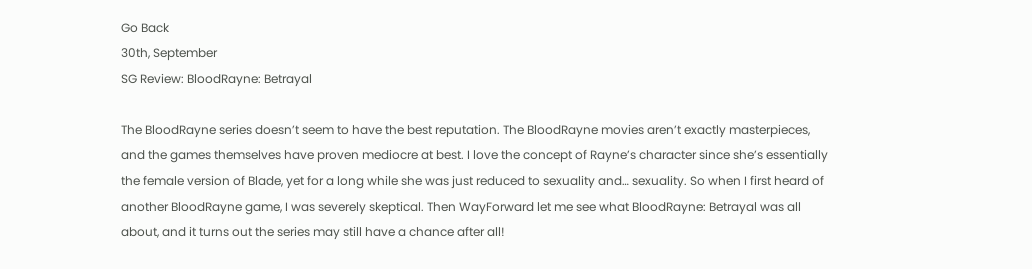Go Back
30th, September
SG Review: BloodRayne: Betrayal

The BloodRayne series doesn’t seem to have the best reputation. The BloodRayne movies aren’t exactly masterpieces, and the games themselves have proven mediocre at best. I love the concept of Rayne’s character since she’s essentially the female version of Blade, yet for a long while she was just reduced to sexuality and… sexuality. So when I first heard of another BloodRayne game, I was severely skeptical. Then WayForward let me see what BloodRayne: Betrayal was all about, and it turns out the series may still have a chance after all!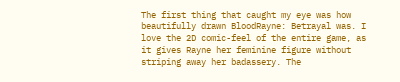The first thing that caught my eye was how beautifully drawn BloodRayne: Betrayal was. I love the 2D comic-feel of the entire game, as it gives Rayne her feminine figure without striping away her badassery. The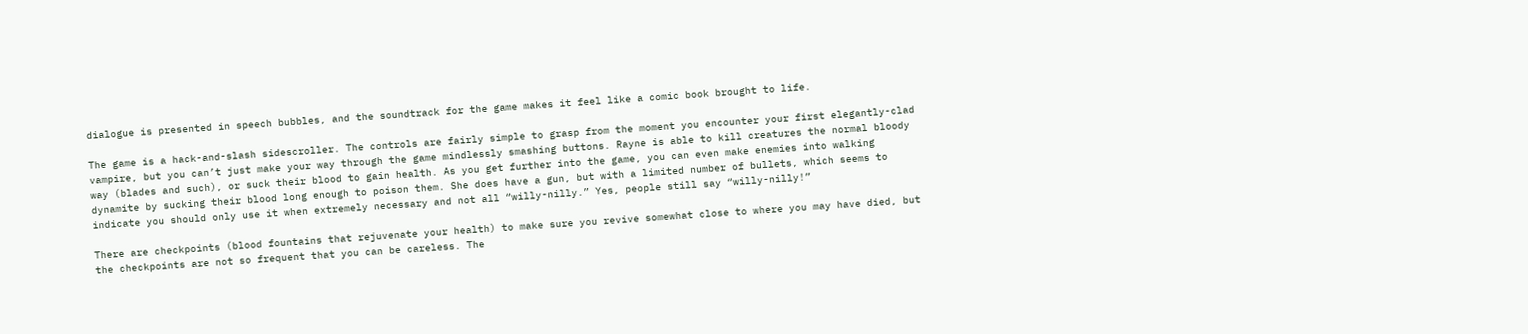dialogue is presented in speech bubbles, and the soundtrack for the game makes it feel like a comic book brought to life.

The game is a hack-and-slash sidescroller. The controls are fairly simple to grasp from the moment you encounter your first elegantly-clad vampire, but you can’t just make your way through the game mindlessly smashing buttons. Rayne is able to kill creatures the normal bloody way (blades and such), or suck their blood to gain health. As you get further into the game, you can even make enemies into walking dynamite by sucking their blood long enough to poison them. She does have a gun, but with a limited number of bullets, which seems to indicate you should only use it when extremely necessary and not all “willy-nilly.” Yes, people still say “willy-nilly!”

There are checkpoints (blood fountains that rejuvenate your health) to make sure you revive somewhat close to where you may have died, but the checkpoints are not so frequent that you can be careless. The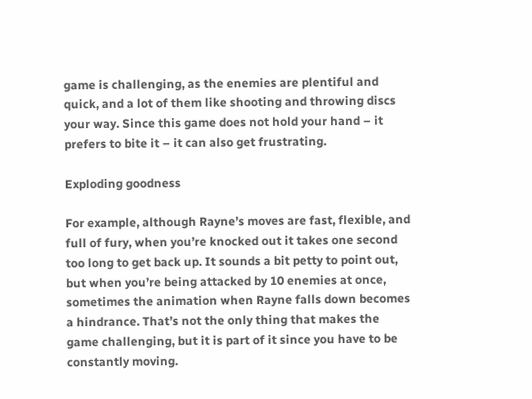game is challenging, as the enemies are plentiful and quick, and a lot of them like shooting and throwing discs your way. Since this game does not hold your hand – it prefers to bite it – it can also get frustrating.

Exploding goodness

For example, although Rayne’s moves are fast, flexible, and full of fury, when you’re knocked out it takes one second too long to get back up. It sounds a bit petty to point out, but when you’re being attacked by 10 enemies at once, sometimes the animation when Rayne falls down becomes a hindrance. That’s not the only thing that makes the game challenging, but it is part of it since you have to be constantly moving.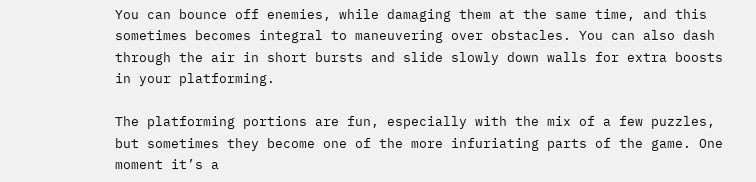You can bounce off enemies, while damaging them at the same time, and this sometimes becomes integral to maneuvering over obstacles. You can also dash through the air in short bursts and slide slowly down walls for extra boosts in your platforming.

The platforming portions are fun, especially with the mix of a few puzzles, but sometimes they become one of the more infuriating parts of the game. One moment it’s a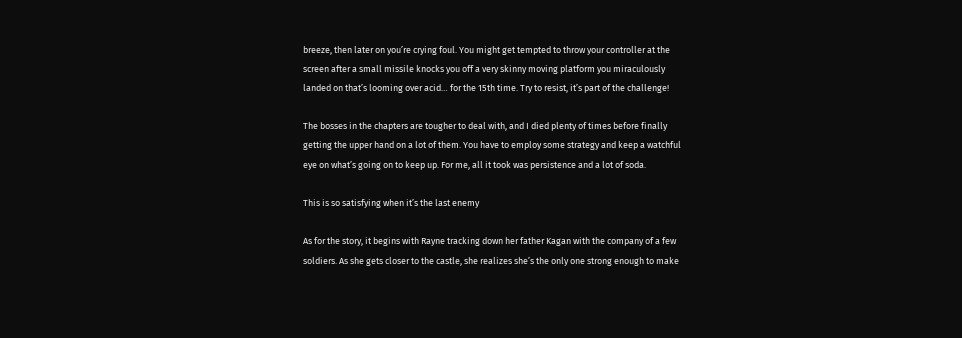breeze, then later on you’re crying foul. You might get tempted to throw your controller at the screen after a small missile knocks you off a very skinny moving platform you miraculously landed on that’s looming over acid… for the 15th time. Try to resist, it’s part of the challenge!

The bosses in the chapters are tougher to deal with, and I died plenty of times before finally getting the upper hand on a lot of them. You have to employ some strategy and keep a watchful eye on what’s going on to keep up. For me, all it took was persistence and a lot of soda.

This is so satisfying when it’s the last enemy

As for the story, it begins with Rayne tracking down her father Kagan with the company of a few soldiers. As she gets closer to the castle, she realizes she’s the only one strong enough to make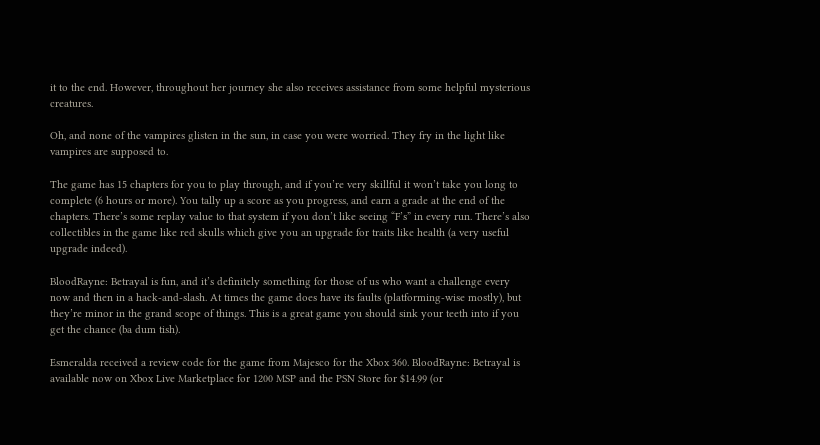it to the end. However, throughout her journey she also receives assistance from some helpful mysterious creatures.

Oh, and none of the vampires glisten in the sun, in case you were worried. They fry in the light like vampires are supposed to.

The game has 15 chapters for you to play through, and if you’re very skillful it won’t take you long to complete (6 hours or more). You tally up a score as you progress, and earn a grade at the end of the chapters. There’s some replay value to that system if you don’t like seeing “F’s” in every run. There’s also collectibles in the game like red skulls which give you an upgrade for traits like health (a very useful upgrade indeed).

BloodRayne: Betrayal is fun, and it’s definitely something for those of us who want a challenge every now and then in a hack-and-slash. At times the game does have its faults (platforming-wise mostly), but they’re minor in the grand scope of things. This is a great game you should sink your teeth into if you get the chance (ba dum tish).

Esmeralda received a review code for the game from Majesco for the Xbox 360. BloodRayne: Betrayal is available now on Xbox Live Marketplace for 1200 MSP and the PSN Store for $14.99 (or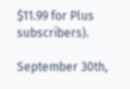$11.99 for Plus subscribers).

September 30th,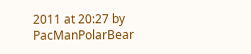2011 at 20:27 by PacManPolarBear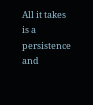All it takes is a persistence and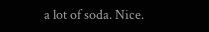a lot of soda. Nice.